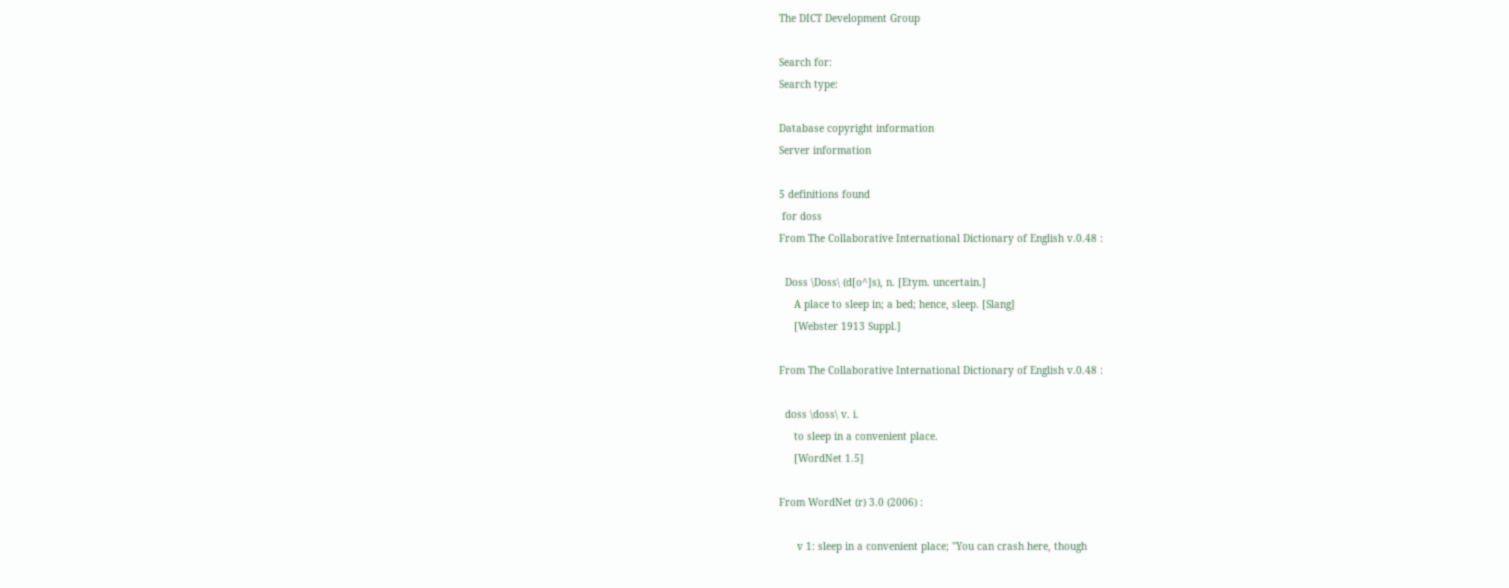The DICT Development Group

Search for:
Search type:

Database copyright information
Server information

5 definitions found
 for doss
From The Collaborative International Dictionary of English v.0.48 :

  Doss \Doss\ (d[o^]s), n. [Etym. uncertain.]
     A place to sleep in; a bed; hence, sleep. [Slang]
     [Webster 1913 Suppl.]

From The Collaborative International Dictionary of English v.0.48 :

  doss \doss\ v. i.
     to sleep in a convenient place.
     [WordNet 1.5]

From WordNet (r) 3.0 (2006) :

      v 1: sleep in a convenient place; "You can crash here, though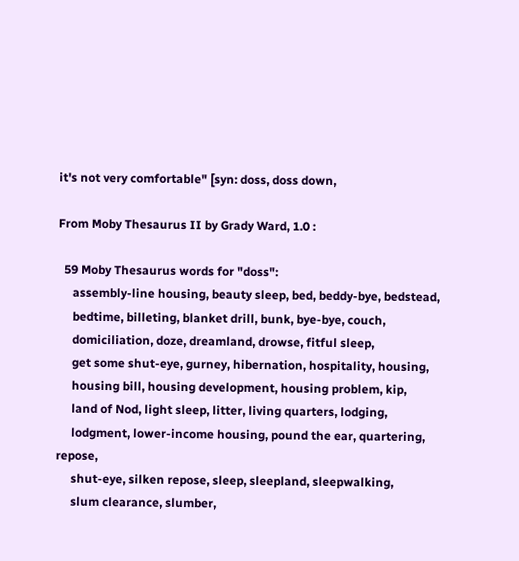it's not very comfortable" [syn: doss, doss down,

From Moby Thesaurus II by Grady Ward, 1.0 :

  59 Moby Thesaurus words for "doss":
     assembly-line housing, beauty sleep, bed, beddy-bye, bedstead,
     bedtime, billeting, blanket drill, bunk, bye-bye, couch,
     domiciliation, doze, dreamland, drowse, fitful sleep,
     get some shut-eye, gurney, hibernation, hospitality, housing,
     housing bill, housing development, housing problem, kip,
     land of Nod, light sleep, litter, living quarters, lodging,
     lodgment, lower-income housing, pound the ear, quartering, repose,
     shut-eye, silken repose, sleep, sleepland, sleepwalking,
     slum clearance, slumber,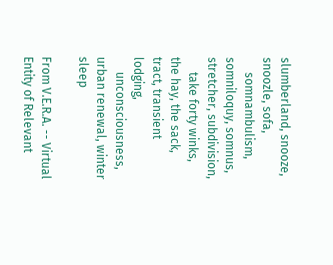slumberland, snooze, snoozle, sofa,
     somnambulism, somniloquy, somnus, stretcher, subdivision,
     take forty winks, the hay, the sack, tract, transient lodging,
     unconsciousness, urban renewal, winter sleep

From V.E.R.A. -- Virtual Entity of Relevant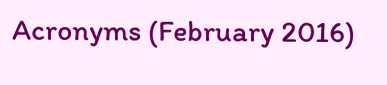Acronyms (February 2016)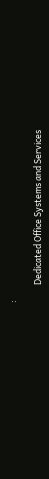:

         Dedicated Office Systems and Services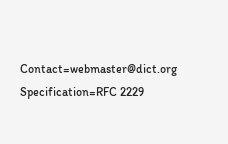Contact=webmaster@dict.org Specification=RFC 2229